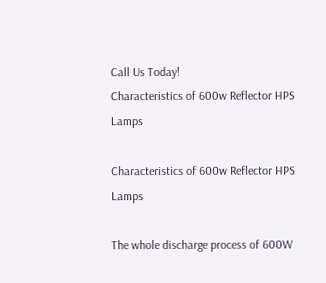Call Us Today!
Characteristics of 600w Reflector HPS Lamps

Characteristics of 600w Reflector HPS Lamps

The whole discharge process of 600W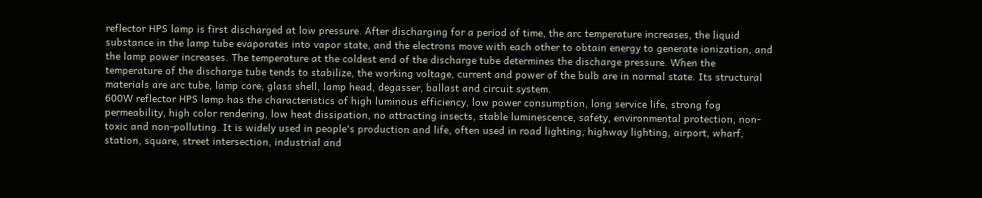reflector HPS lamp is first discharged at low pressure. After discharging for a period of time, the arc temperature increases, the liquid substance in the lamp tube evaporates into vapor state, and the electrons move with each other to obtain energy to generate ionization, and the lamp power increases. The temperature at the coldest end of the discharge tube determines the discharge pressure. When the temperature of the discharge tube tends to stabilize, the working voltage, current and power of the bulb are in normal state. Its structural materials are arc tube, lamp core, glass shell, lamp head, degasser, ballast and circuit system.
600W reflector HPS lamp has the characteristics of high luminous efficiency, low power consumption, long service life, strong fog permeability, high color rendering, low heat dissipation, no attracting insects, stable luminescence, safety, environmental protection, non-toxic and non-polluting. It is widely used in people's production and life, often used in road lighting, highway lighting, airport, wharf, station, square, street intersection, industrial and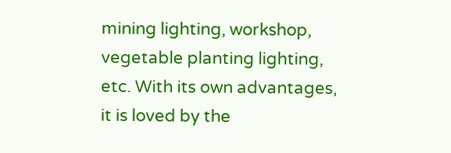mining lighting, workshop, vegetable planting lighting, etc. With its own advantages, it is loved by the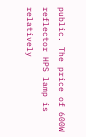public. The price of 600W reflector HPS lamp is relatively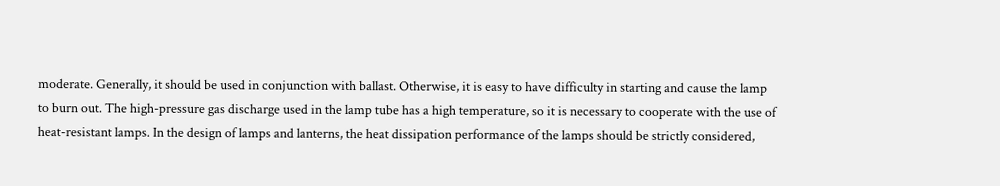moderate. Generally, it should be used in conjunction with ballast. Otherwise, it is easy to have difficulty in starting and cause the lamp to burn out. The high-pressure gas discharge used in the lamp tube has a high temperature, so it is necessary to cooperate with the use of heat-resistant lamps. In the design of lamps and lanterns, the heat dissipation performance of the lamps should be strictly considered,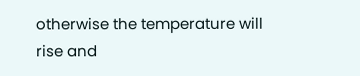otherwise the temperature will rise and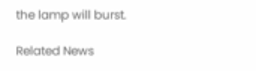the lamp will burst.

Related News